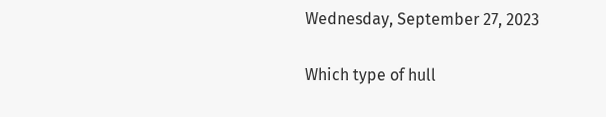Wednesday, September 27, 2023

Which type of hull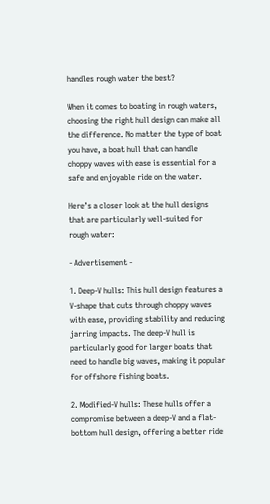handles rough water the best?

When it comes to boating in rough waters, choosing the right hull design can make all the difference. No matter the type of boat you have, a boat hull that can handle choppy waves with ease is essential for a safe and enjoyable ride on the water.

Here’s a closer look at the hull designs that are particularly well-suited for rough water:

- Advertisement -

1. Deep-V hulls: This hull design features a V-shape that cuts through choppy waves with ease, providing stability and reducing jarring impacts. The deep-V hull is particularly good for larger boats that need to handle big waves, making it popular for offshore fishing boats.

2. Modified-V hulls: These hulls offer a compromise between a deep-V and a flat-bottom hull design, offering a better ride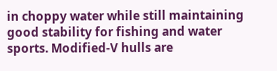in choppy water while still maintaining good stability for fishing and water sports. Modified-V hulls are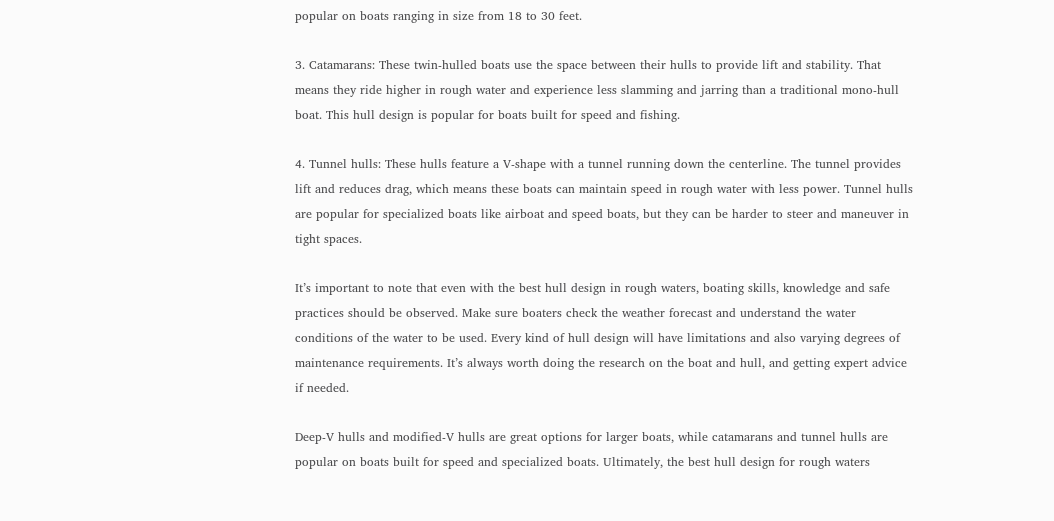popular on boats ranging in size from 18 to 30 feet.

3. Catamarans: These twin-hulled boats use the space between their hulls to provide lift and stability. That means they ride higher in rough water and experience less slamming and jarring than a traditional mono-hull boat. This hull design is popular for boats built for speed and fishing.

4. Tunnel hulls: These hulls feature a V-shape with a tunnel running down the centerline. The tunnel provides lift and reduces drag, which means these boats can maintain speed in rough water with less power. Tunnel hulls are popular for specialized boats like airboat and speed boats, but they can be harder to steer and maneuver in tight spaces.

It’s important to note that even with the best hull design in rough waters, boating skills, knowledge and safe practices should be observed. Make sure boaters check the weather forecast and understand the water conditions of the water to be used. Every kind of hull design will have limitations and also varying degrees of maintenance requirements. It’s always worth doing the research on the boat and hull, and getting expert advice if needed.

Deep-V hulls and modified-V hulls are great options for larger boats, while catamarans and tunnel hulls are popular on boats built for speed and specialized boats. Ultimately, the best hull design for rough waters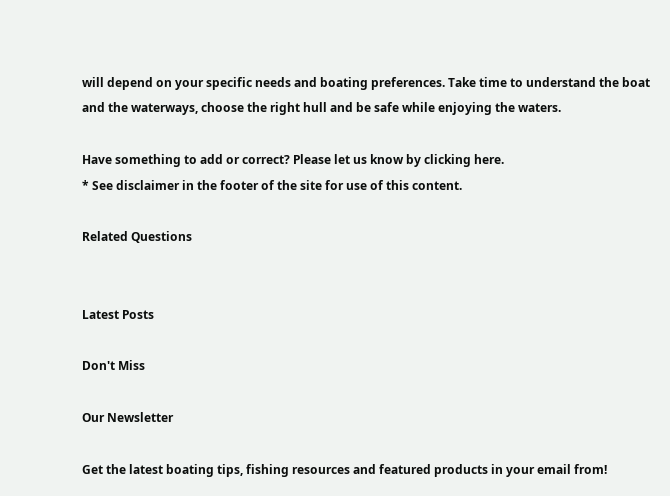will depend on your specific needs and boating preferences. Take time to understand the boat and the waterways, choose the right hull and be safe while enjoying the waters.

Have something to add or correct? Please let us know by clicking here.
* See disclaimer in the footer of the site for use of this content.

Related Questions


Latest Posts

Don't Miss

Our Newsletter

Get the latest boating tips, fishing resources and featured products in your email from!